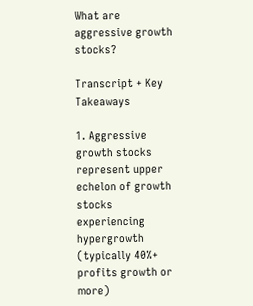What are aggressive growth stocks?

Transcript + Key Takeaways

1. Aggressive growth stocks represent upper echelon of growth stocks experiencing hypergrowth (typically 40%+ profits growth or more)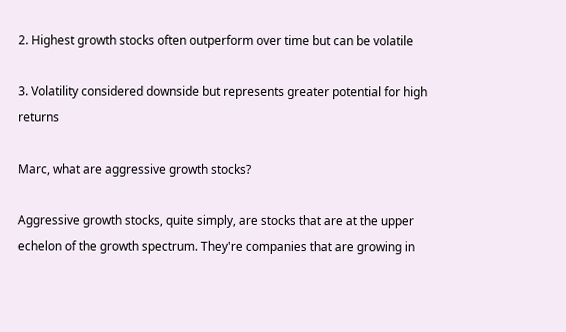2. Highest growth stocks often outperform over time but can be volatile

3. Volatility considered downside but represents greater potential for high returns

Marc, what are aggressive growth stocks?

Aggressive growth stocks, quite simply, are stocks that are at the upper echelon of the growth spectrum. They're companies that are growing in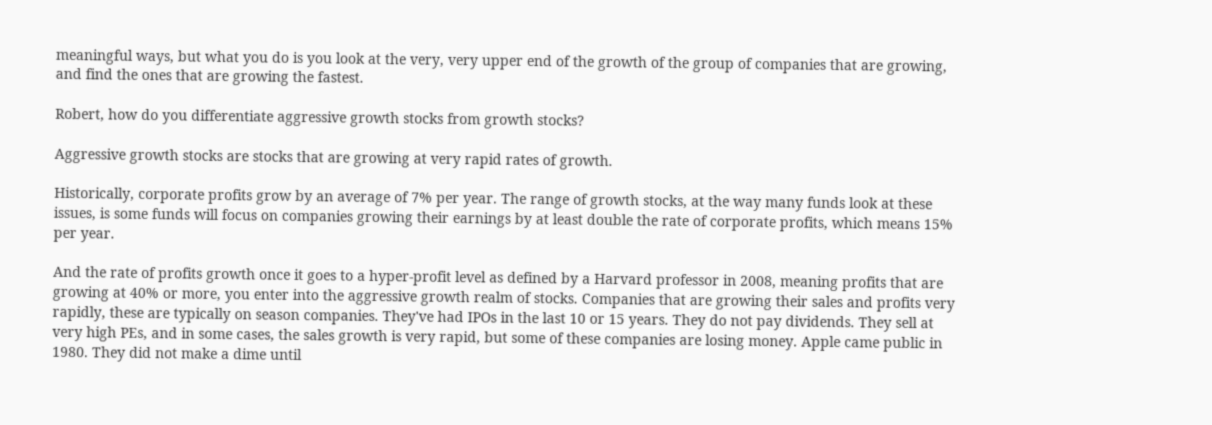meaningful ways, but what you do is you look at the very, very upper end of the growth of the group of companies that are growing, and find the ones that are growing the fastest.

Robert, how do you differentiate aggressive growth stocks from growth stocks?

Aggressive growth stocks are stocks that are growing at very rapid rates of growth.

Historically, corporate profits grow by an average of 7% per year. The range of growth stocks, at the way many funds look at these issues, is some funds will focus on companies growing their earnings by at least double the rate of corporate profits, which means 15% per year.

And the rate of profits growth once it goes to a hyper-profit level as defined by a Harvard professor in 2008, meaning profits that are growing at 40% or more, you enter into the aggressive growth realm of stocks. Companies that are growing their sales and profits very rapidly, these are typically on season companies. They've had IPOs in the last 10 or 15 years. They do not pay dividends. They sell at very high PEs, and in some cases, the sales growth is very rapid, but some of these companies are losing money. Apple came public in 1980. They did not make a dime until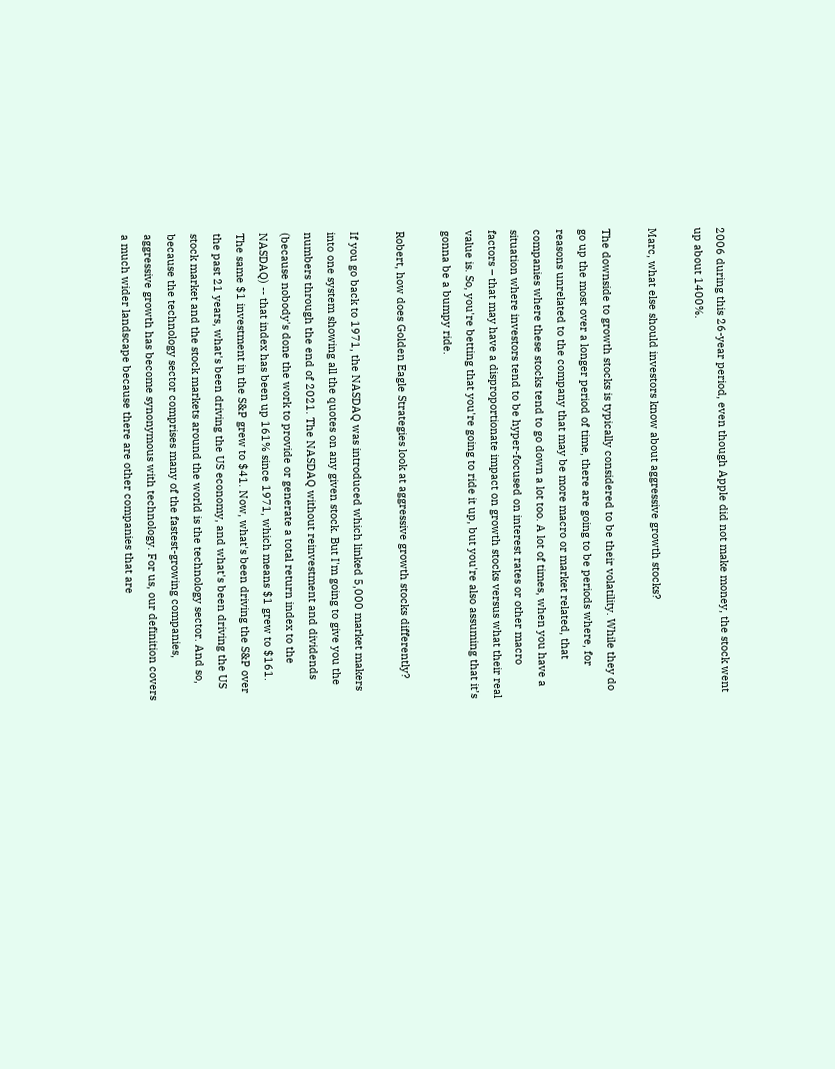2006 during this 26-year period, even though Apple did not make money, the stock went up about 1400%.

Marc, what else should investors know about aggressive growth stocks?

The downside to growth stocks is typically considered to be their volatility. While they do go up the most over a longer period of time, there are going to be periods where, for reasons unrelated to the company that may be more macro or market related, that companies where these stocks tend to go down a lot too. A lot of times, when you have a situation where investors tend to be hyper-focused on interest rates or other macro factors – that may have a disproportionate impact on growth stocks versus what their real value is. So, you're betting that you're going to ride it up, but you're also assuming that it’s gonna be a bumpy ride.

Robert, how does Golden Eagle Strategies look at aggressive growth stocks differently?

If you go back to 1971, the NASDAQ was introduced which linked 5,000 market makers into one system showing all the quotes on any given stock. But I'm going to give you the numbers through the end of 2021. The NASDAQ without reinvestment and dividends (because nobody's done the work to provide or generate a total return index to the NASDAQ) -- that index has been up 161% since 1971, which means $1 grew to $161. The same $1 investment in the S&P grew to $41. Now, what's been driving the S&P over the past 21 years, what's been driving the US economy, and what's been driving the US stock market and the stock markets around the world is the technology sector. And so, because the technology sector comprises many of the fastest-growing companies, aggressive growth has become synonymous with technology. For us, our definition covers a much wider landscape because there are other companies that are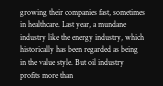growing their companies fast, sometimes in healthcare. Last year, a mundane industry like the energy industry, which historically has been regarded as being in the value style. But oil industry profits more than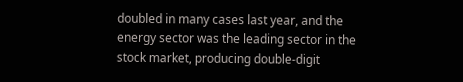doubled in many cases last year, and the energy sector was the leading sector in the stock market, producing double-digit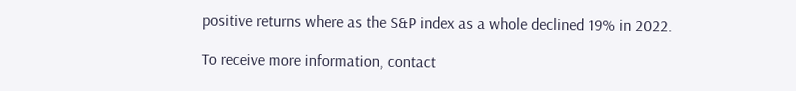positive returns where as the S&P index as a whole declined 19% in 2022.

To receive more information, contact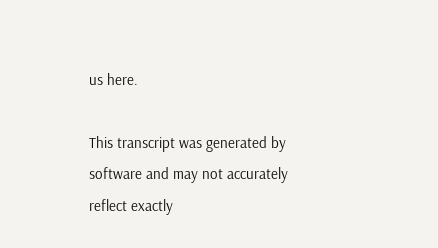us here.

This transcript was generated by software and may not accurately reflect exactly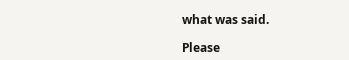what was said.

Please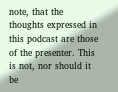note, that the thoughts expressed in this podcast are those of the presenter. This is not, nor should it be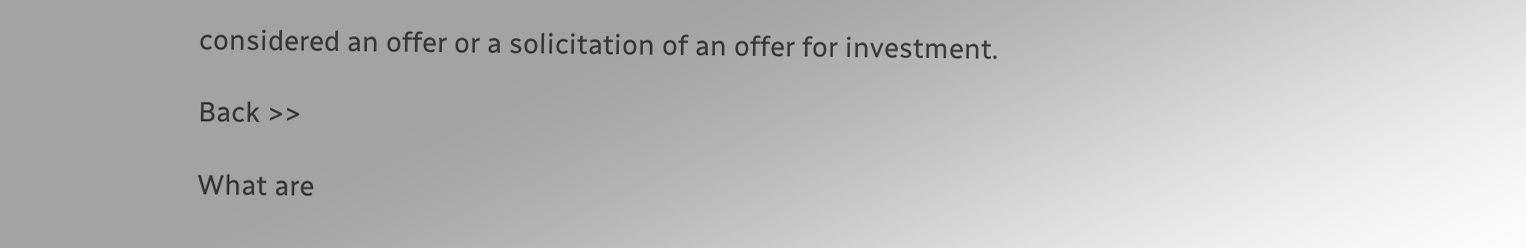considered an offer or a solicitation of an offer for investment.

Back >>

What are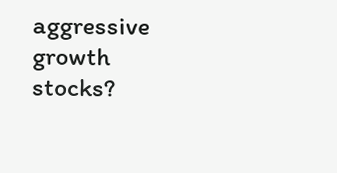aggressive growth stocks?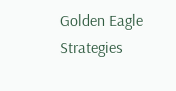Golden Eagle Strategies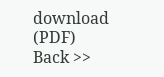download (PDF)
Back >>